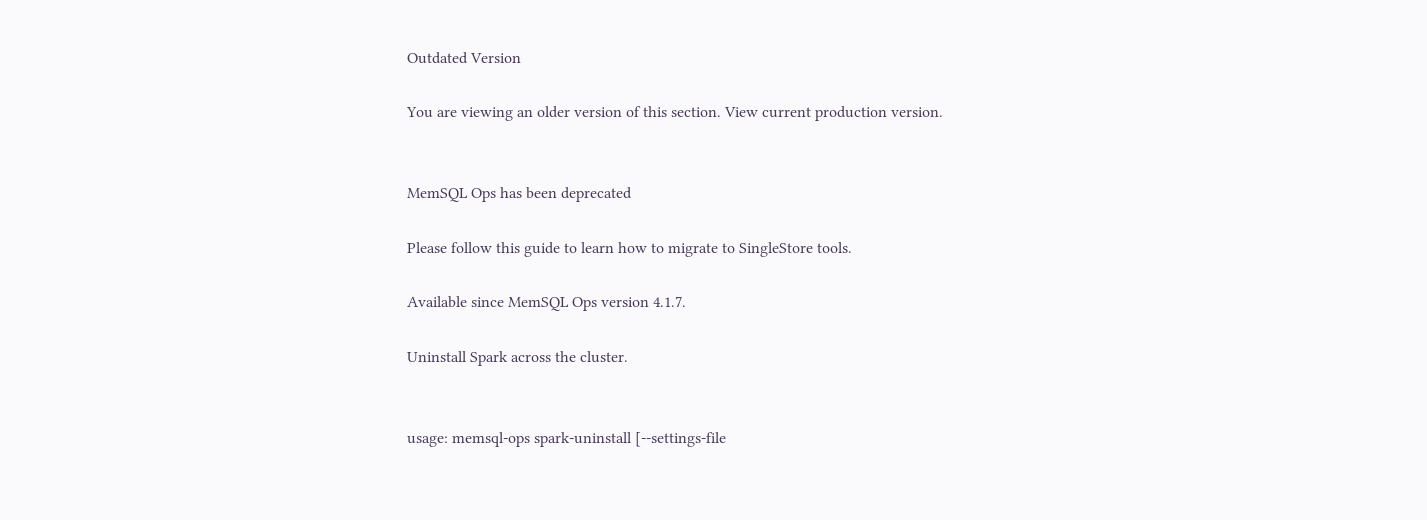Outdated Version

You are viewing an older version of this section. View current production version.


MemSQL Ops has been deprecated

Please follow this guide to learn how to migrate to SingleStore tools.

Available since MemSQL Ops version 4.1.7.

Uninstall Spark across the cluster.


usage: memsql-ops spark-uninstall [--settings-file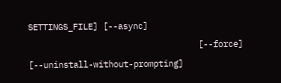SETTINGS_FILE] [--async]
                                  [--force] [--uninstall-without-prompting]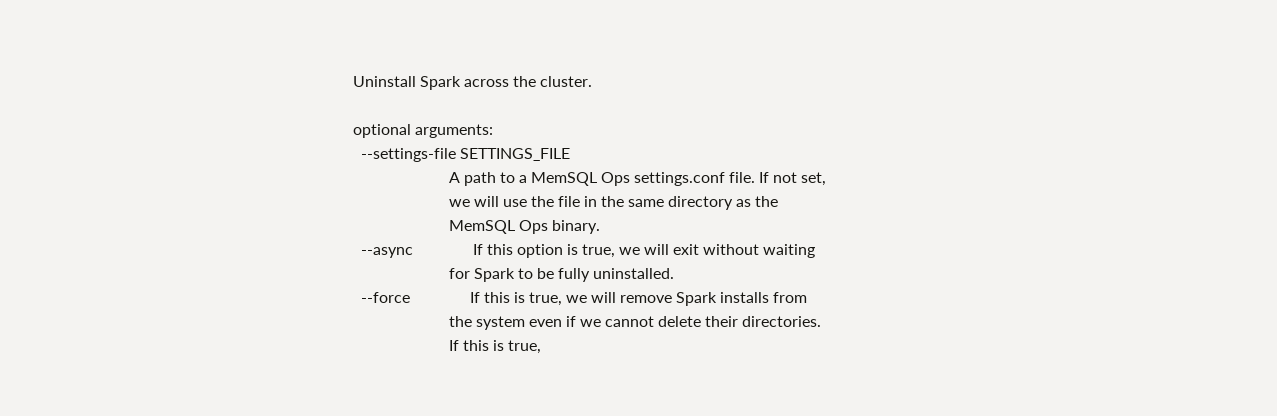Uninstall Spark across the cluster.

optional arguments:
  --settings-file SETTINGS_FILE
                        A path to a MemSQL Ops settings.conf file. If not set,
                        we will use the file in the same directory as the
                        MemSQL Ops binary.
  --async               If this option is true, we will exit without waiting
                        for Spark to be fully uninstalled.
  --force               If this is true, we will remove Spark installs from
                        the system even if we cannot delete their directories.
                        If this is true,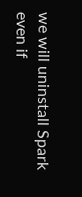we will uninstall Spark even if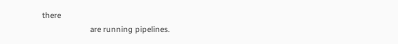there
                        are running pipelines.